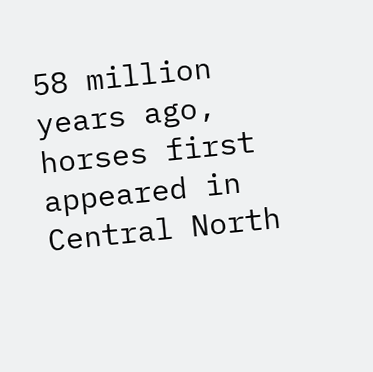58 million years ago, horses first appeared in Central North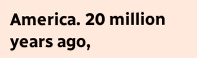America. 20 million years ago,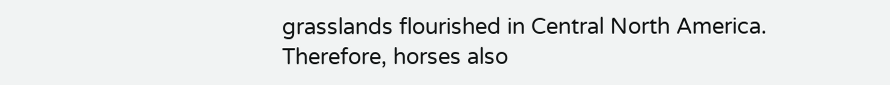grasslands flourished in Central North America. Therefore, horses also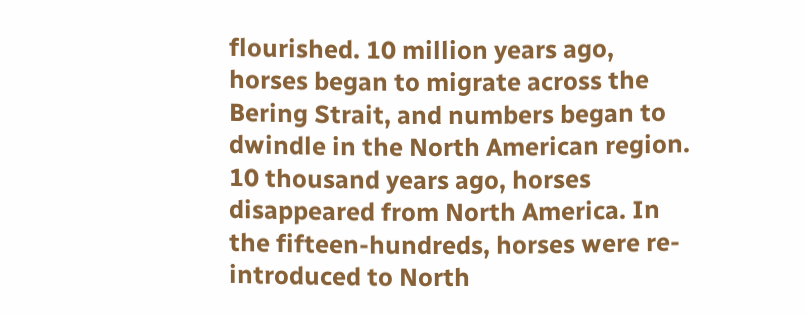flourished. 10 million years ago, horses began to migrate across the Bering Strait, and numbers began to dwindle in the North American region. 10 thousand years ago, horses disappeared from North America. In the fifteen-hundreds, horses were re-introduced to North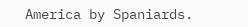America by Spaniards.